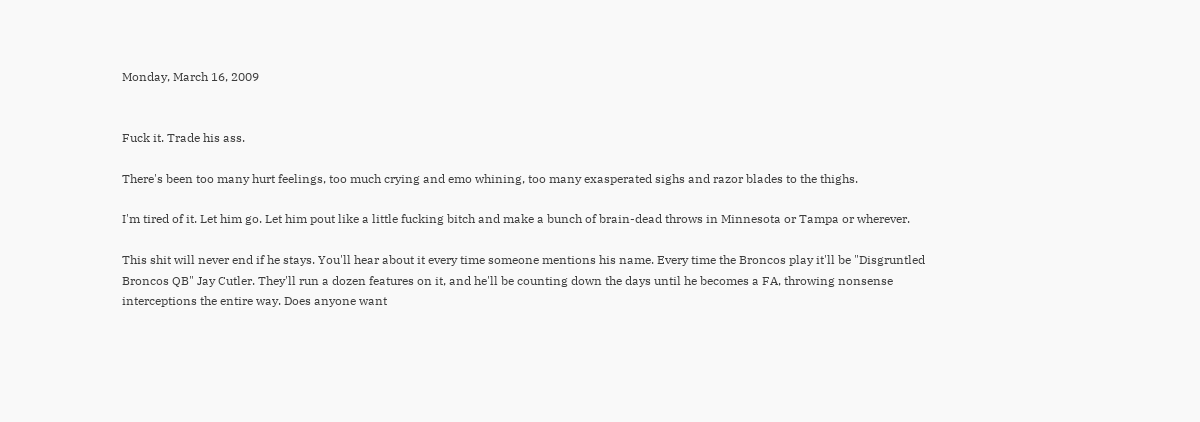Monday, March 16, 2009


Fuck it. Trade his ass.

There's been too many hurt feelings, too much crying and emo whining, too many exasperated sighs and razor blades to the thighs.

I'm tired of it. Let him go. Let him pout like a little fucking bitch and make a bunch of brain-dead throws in Minnesota or Tampa or wherever.

This shit will never end if he stays. You'll hear about it every time someone mentions his name. Every time the Broncos play it'll be "Disgruntled Broncos QB" Jay Cutler. They'll run a dozen features on it, and he'll be counting down the days until he becomes a FA, throwing nonsense interceptions the entire way. Does anyone want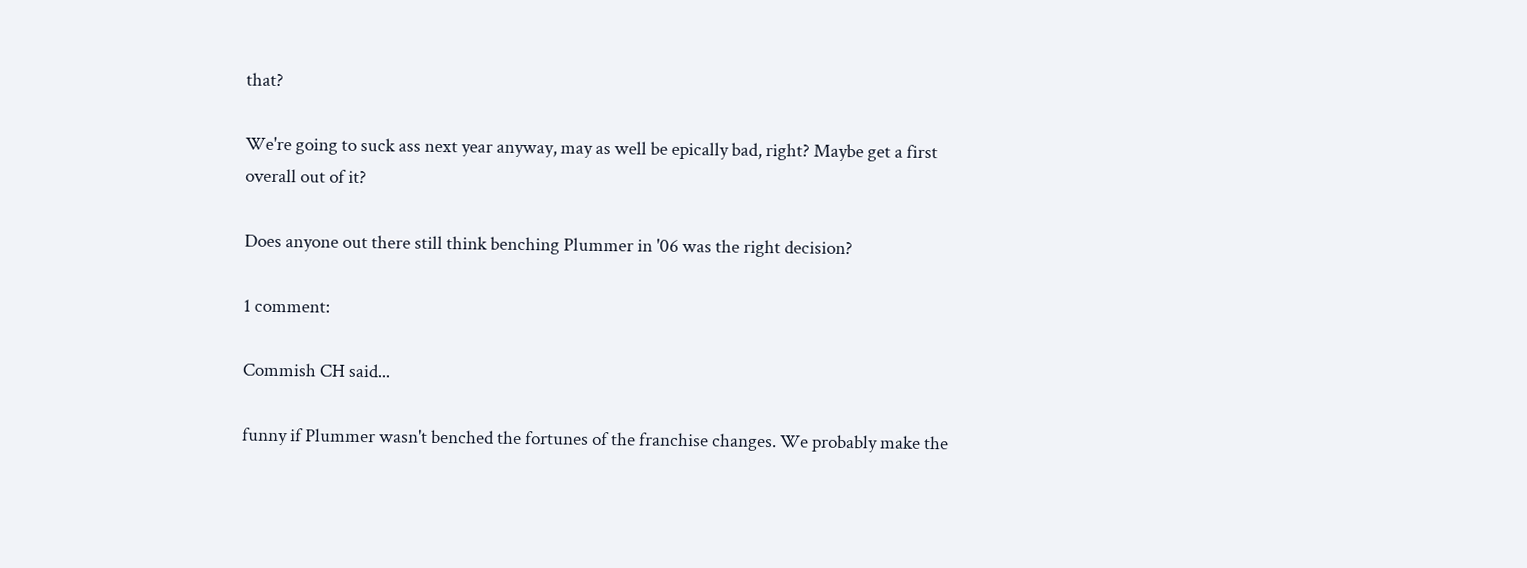that?

We're going to suck ass next year anyway, may as well be epically bad, right? Maybe get a first overall out of it?

Does anyone out there still think benching Plummer in '06 was the right decision?

1 comment:

Commish CH said...

funny if Plummer wasn't benched the fortunes of the franchise changes. We probably make the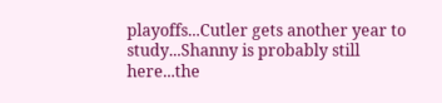playoffs...Cutler gets another year to study...Shanny is probably still here...the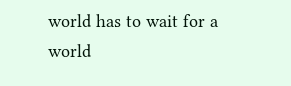world has to wait for a world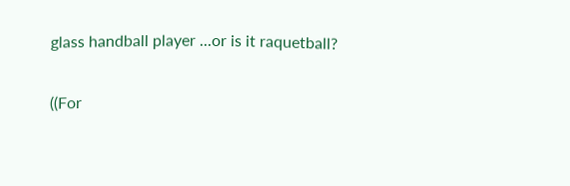glass handball player ...or is it raquetball?

((For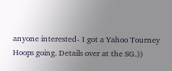anyone interested- I got a Yahoo Tourney Hoops going. Details over at the SG.))